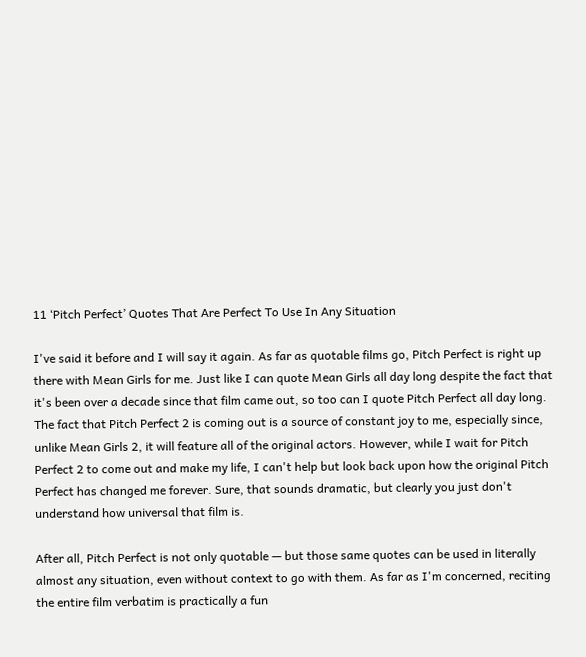11 ‘Pitch Perfect’ Quotes That Are Perfect To Use In Any Situation

I've said it before and I will say it again. As far as quotable films go, Pitch Perfect is right up there with Mean Girls for me. Just like I can quote Mean Girls all day long despite the fact that it's been over a decade since that film came out, so too can I quote Pitch Perfect all day long. The fact that Pitch Perfect 2 is coming out is a source of constant joy to me, especially since, unlike Mean Girls 2, it will feature all of the original actors. However, while I wait for Pitch Perfect 2 to come out and make my life, I can't help but look back upon how the original Pitch Perfect has changed me forever. Sure, that sounds dramatic, but clearly you just don't understand how universal that film is.

After all, Pitch Perfect is not only quotable — but those same quotes can be used in literally almost any situation, even without context to go with them. As far as I'm concerned, reciting the entire film verbatim is practically a fun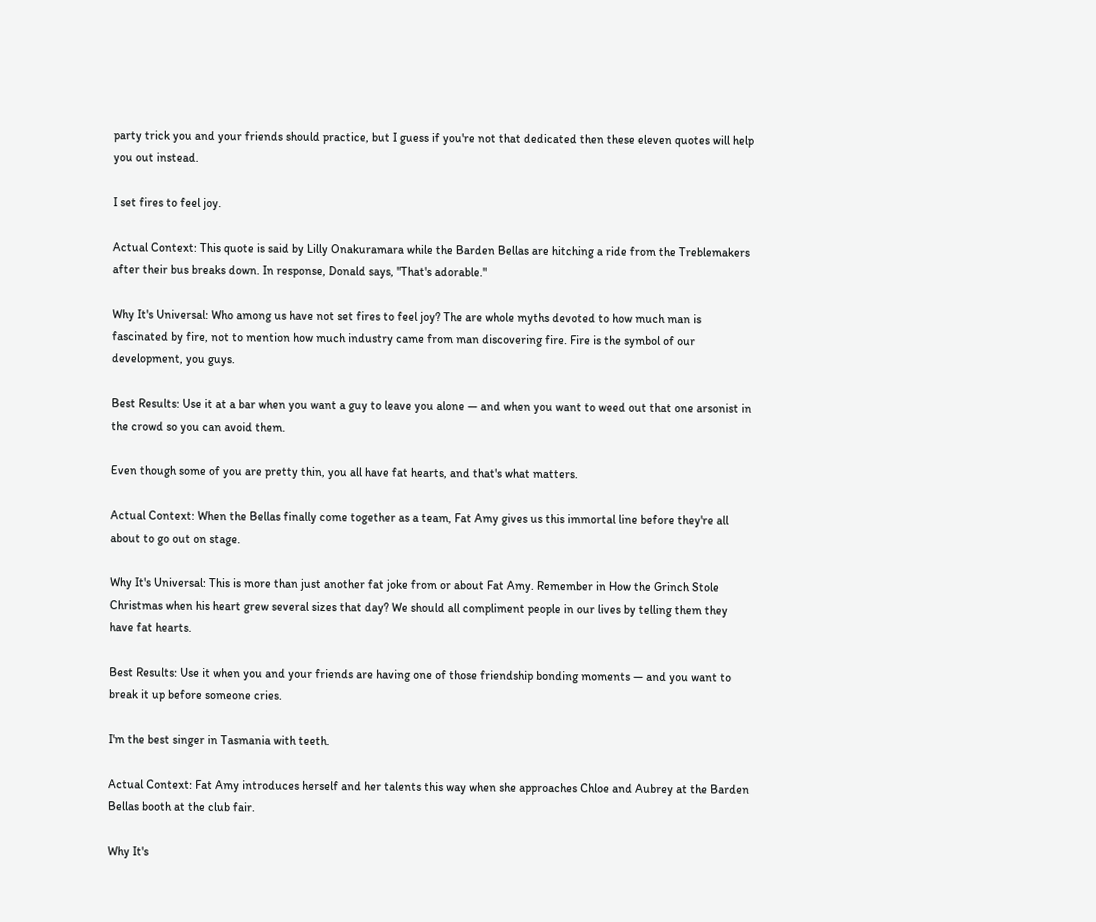party trick you and your friends should practice, but I guess if you're not that dedicated then these eleven quotes will help you out instead.

I set fires to feel joy.

Actual Context: This quote is said by Lilly Onakuramara while the Barden Bellas are hitching a ride from the Treblemakers after their bus breaks down. In response, Donald says, "That's adorable."

Why It's Universal: Who among us have not set fires to feel joy? The are whole myths devoted to how much man is fascinated by fire, not to mention how much industry came from man discovering fire. Fire is the symbol of our development, you guys.

Best Results: Use it at a bar when you want a guy to leave you alone — and when you want to weed out that one arsonist in the crowd so you can avoid them.

Even though some of you are pretty thin, you all have fat hearts, and that's what matters.

Actual Context: When the Bellas finally come together as a team, Fat Amy gives us this immortal line before they're all about to go out on stage.

Why It's Universal: This is more than just another fat joke from or about Fat Amy. Remember in How the Grinch Stole Christmas when his heart grew several sizes that day? We should all compliment people in our lives by telling them they have fat hearts.

Best Results: Use it when you and your friends are having one of those friendship bonding moments — and you want to break it up before someone cries.

I'm the best singer in Tasmania with teeth.

Actual Context: Fat Amy introduces herself and her talents this way when she approaches Chloe and Aubrey at the Barden Bellas booth at the club fair.

Why It's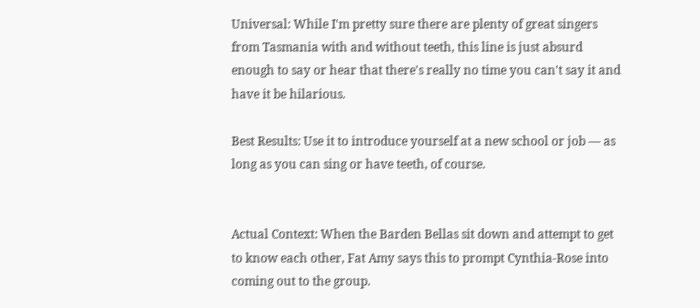Universal: While I'm pretty sure there are plenty of great singers from Tasmania with and without teeth, this line is just absurd enough to say or hear that there's really no time you can't say it and have it be hilarious.

Best Results: Use it to introduce yourself at a new school or job — as long as you can sing or have teeth, of course.


Actual Context: When the Barden Bellas sit down and attempt to get to know each other, Fat Amy says this to prompt Cynthia-Rose into coming out to the group.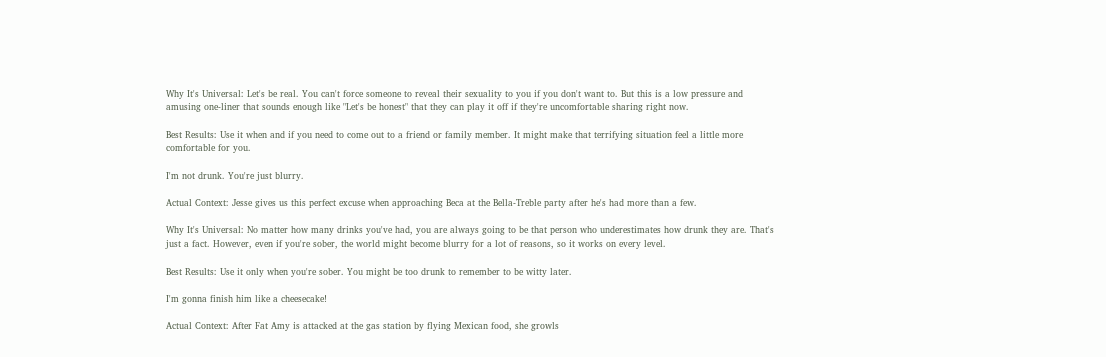Why It's Universal: Let's be real. You can't force someone to reveal their sexuality to you if you don't want to. But this is a low pressure and amusing one-liner that sounds enough like "Let's be honest" that they can play it off if they're uncomfortable sharing right now.

Best Results: Use it when and if you need to come out to a friend or family member. It might make that terrifying situation feel a little more comfortable for you.

I'm not drunk. You're just blurry.

Actual Context: Jesse gives us this perfect excuse when approaching Beca at the Bella-Treble party after he's had more than a few.

Why It's Universal: No matter how many drinks you've had, you are always going to be that person who underestimates how drunk they are. That's just a fact. However, even if you're sober, the world might become blurry for a lot of reasons, so it works on every level.

Best Results: Use it only when you're sober. You might be too drunk to remember to be witty later.

I'm gonna finish him like a cheesecake!

Actual Context: After Fat Amy is attacked at the gas station by flying Mexican food, she growls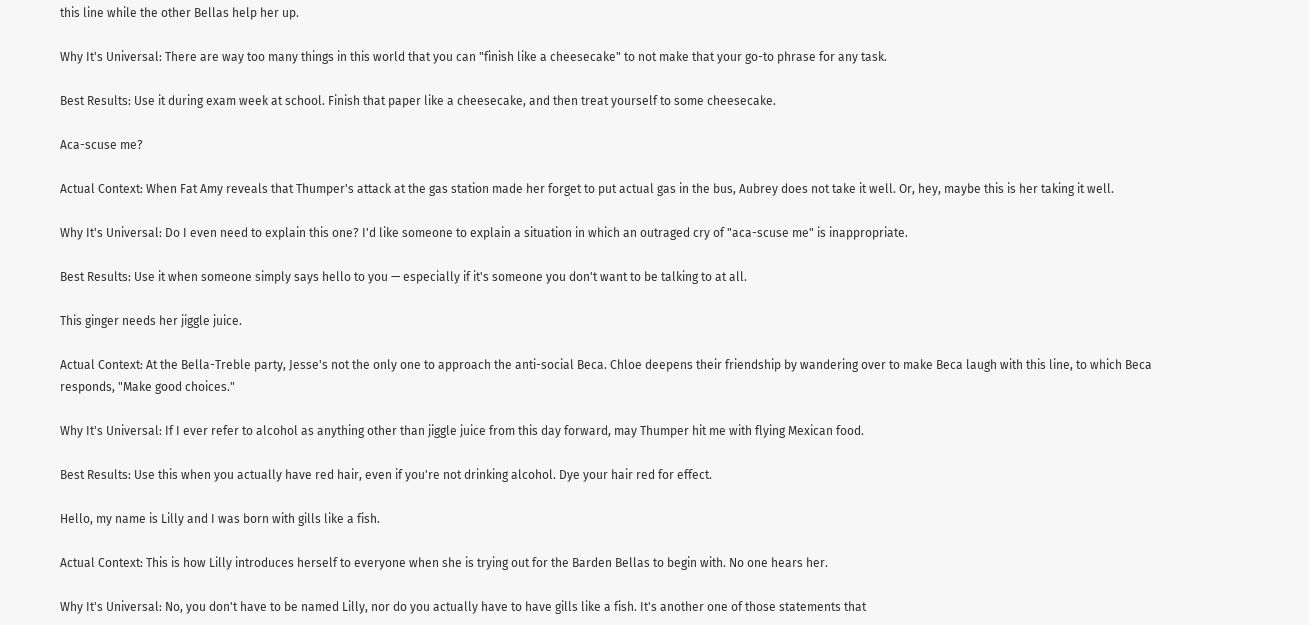this line while the other Bellas help her up.

Why It's Universal: There are way too many things in this world that you can "finish like a cheesecake" to not make that your go-to phrase for any task.

Best Results: Use it during exam week at school. Finish that paper like a cheesecake, and then treat yourself to some cheesecake.

Aca-scuse me?

Actual Context: When Fat Amy reveals that Thumper's attack at the gas station made her forget to put actual gas in the bus, Aubrey does not take it well. Or, hey, maybe this is her taking it well.

Why It's Universal: Do I even need to explain this one? I'd like someone to explain a situation in which an outraged cry of "aca-scuse me" is inappropriate.

Best Results: Use it when someone simply says hello to you — especially if it's someone you don't want to be talking to at all.

This ginger needs her jiggle juice.

Actual Context: At the Bella-Treble party, Jesse's not the only one to approach the anti-social Beca. Chloe deepens their friendship by wandering over to make Beca laugh with this line, to which Beca responds, "Make good choices."

Why It's Universal: If I ever refer to alcohol as anything other than jiggle juice from this day forward, may Thumper hit me with flying Mexican food.

Best Results: Use this when you actually have red hair, even if you're not drinking alcohol. Dye your hair red for effect.

Hello, my name is Lilly and I was born with gills like a fish.

Actual Context: This is how Lilly introduces herself to everyone when she is trying out for the Barden Bellas to begin with. No one hears her.

Why It's Universal: No, you don't have to be named Lilly, nor do you actually have to have gills like a fish. It's another one of those statements that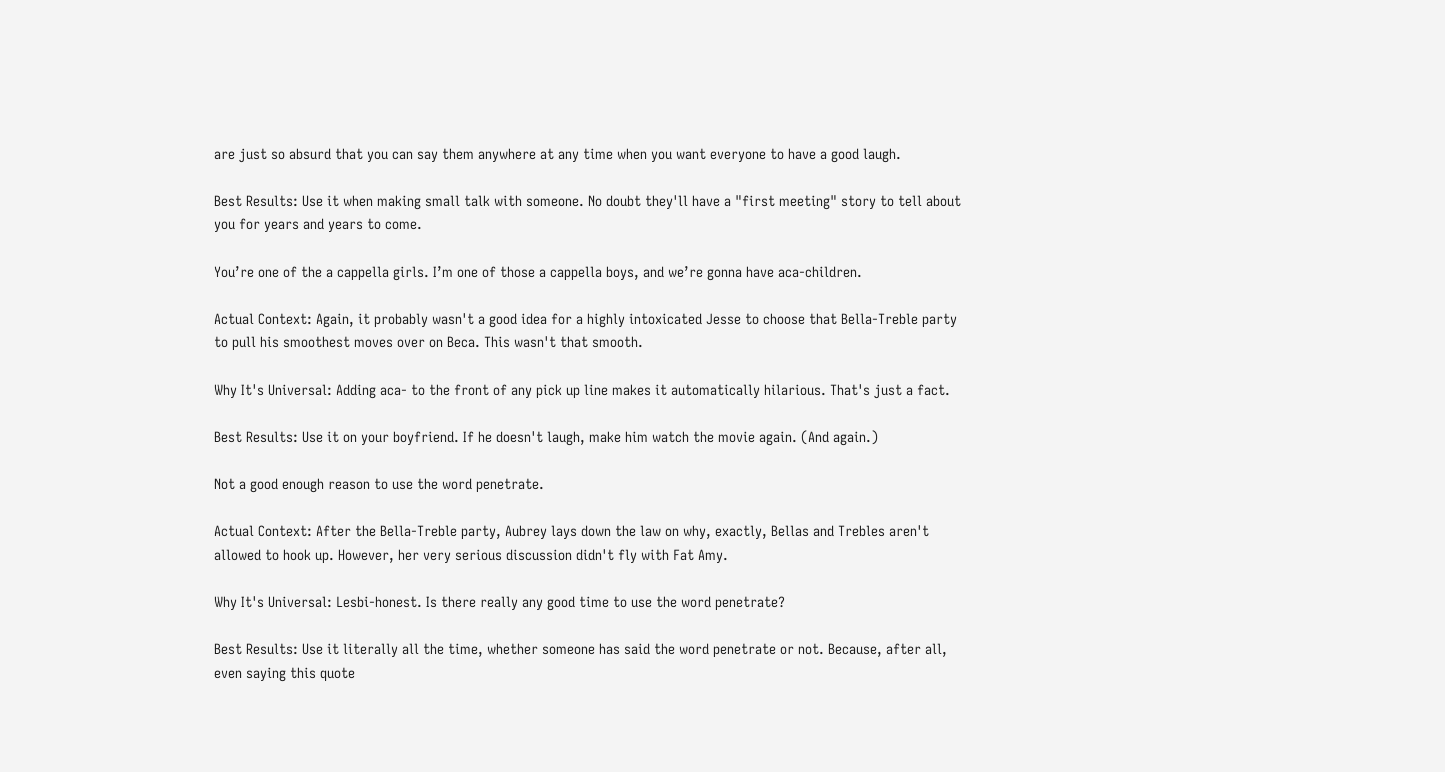are just so absurd that you can say them anywhere at any time when you want everyone to have a good laugh.

Best Results: Use it when making small talk with someone. No doubt they'll have a "first meeting" story to tell about you for years and years to come.

You’re one of the a cappella girls. I’m one of those a cappella boys, and we’re gonna have aca-children.

Actual Context: Again, it probably wasn't a good idea for a highly intoxicated Jesse to choose that Bella-Treble party to pull his smoothest moves over on Beca. This wasn't that smooth.

Why It's Universal: Adding aca- to the front of any pick up line makes it automatically hilarious. That's just a fact.

Best Results: Use it on your boyfriend. If he doesn't laugh, make him watch the movie again. (And again.)

Not a good enough reason to use the word penetrate.

Actual Context: After the Bella-Treble party, Aubrey lays down the law on why, exactly, Bellas and Trebles aren't allowed to hook up. However, her very serious discussion didn't fly with Fat Amy.

Why It's Universal: Lesbi-honest. Is there really any good time to use the word penetrate?

Best Results: Use it literally all the time, whether someone has said the word penetrate or not. Because, after all, even saying this quote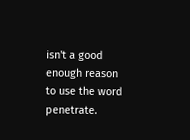isn't a good enough reason to use the word penetrate.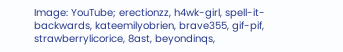Image: YouTube; erectionzz, h4wk-girl, spell-it-backwards, kateemilyobrien, brave355, gif-pif, strawberrylicorice, 8ast, beyondinqs,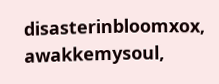disasterinbloomxox, awakkemysoul,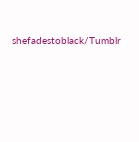shefadestoblack/Tumblr